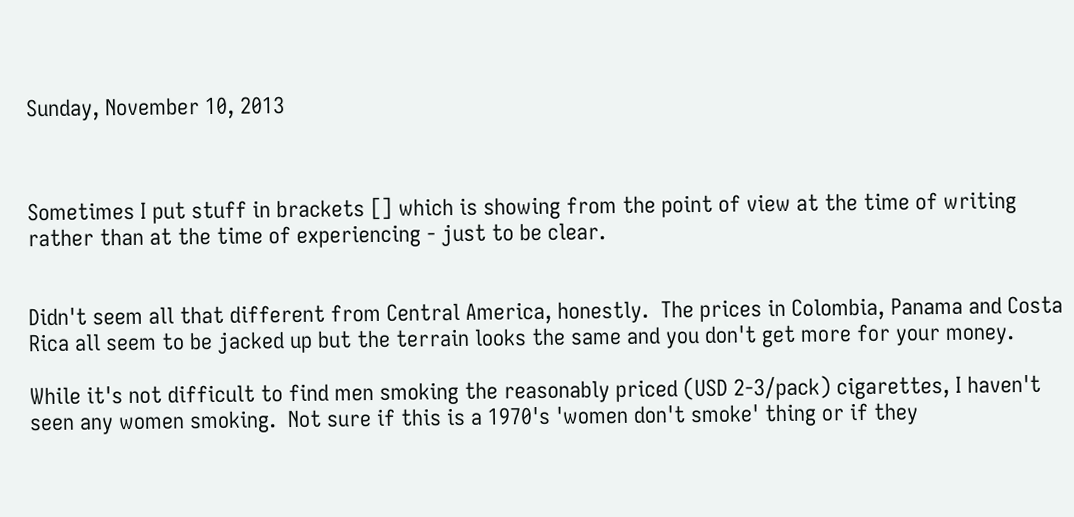Sunday, November 10, 2013



Sometimes I put stuff in brackets [] which is showing from the point of view at the time of writing rather than at the time of experiencing - just to be clear.


Didn't seem all that different from Central America, honestly.  The prices in Colombia, Panama and Costa Rica all seem to be jacked up but the terrain looks the same and you don't get more for your money.

While it's not difficult to find men smoking the reasonably priced (USD 2-3/pack) cigarettes, I haven't seen any women smoking.  Not sure if this is a 1970's 'women don't smoke' thing or if they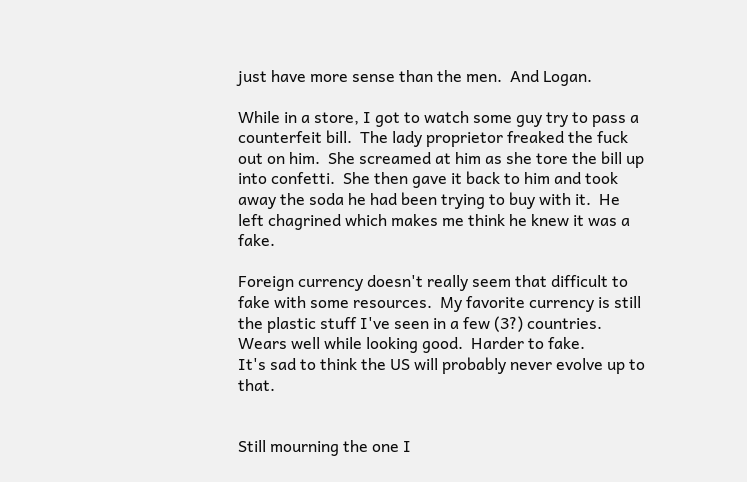just have more sense than the men.  And Logan.

While in a store, I got to watch some guy try to pass a counterfeit bill.  The lady proprietor freaked the fuck out on him.  She screamed at him as she tore the bill up into confetti.  She then gave it back to him and took away the soda he had been trying to buy with it.  He left chagrined which makes me think he knew it was a fake.

Foreign currency doesn't really seem that difficult to fake with some resources.  My favorite currency is still the plastic stuff I've seen in a few (3?) countries.  Wears well while looking good.  Harder to fake.
It's sad to think the US will probably never evolve up to that.


Still mourning the one I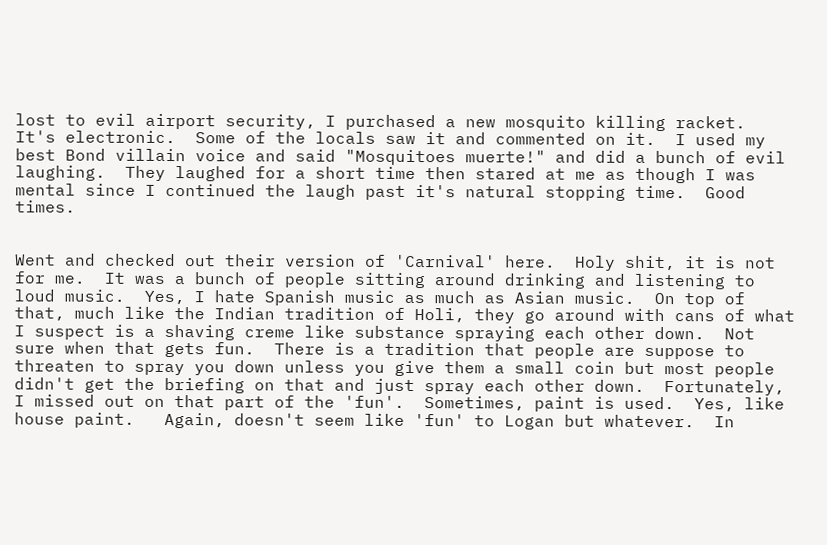lost to evil airport security, I purchased a new mosquito killing racket.  It's electronic.  Some of the locals saw it and commented on it.  I used my best Bond villain voice and said "Mosquitoes muerte!" and did a bunch of evil laughing.  They laughed for a short time then stared at me as though I was mental since I continued the laugh past it's natural stopping time.  Good times.


Went and checked out their version of 'Carnival' here.  Holy shit, it is not for me.  It was a bunch of people sitting around drinking and listening to loud music.  Yes, I hate Spanish music as much as Asian music.  On top of that, much like the Indian tradition of Holi, they go around with cans of what I suspect is a shaving creme like substance spraying each other down.  Not sure when that gets fun.  There is a tradition that people are suppose to threaten to spray you down unless you give them a small coin but most people didn't get the briefing on that and just spray each other down.  Fortunately, I missed out on that part of the 'fun'.  Sometimes, paint is used.  Yes, like house paint.   Again, doesn't seem like 'fun' to Logan but whatever.  In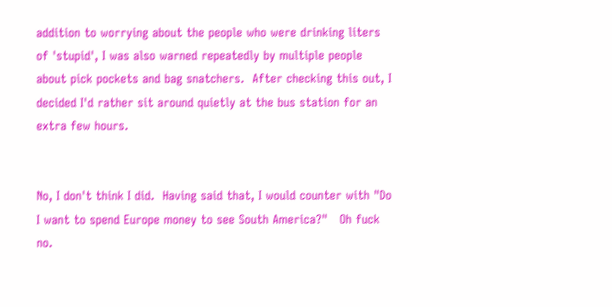addition to worrying about the people who were drinking liters of 'stupid', I was also warned repeatedly by multiple people about pick pockets and bag snatchers.  After checking this out, I decided I'd rather sit around quietly at the bus station for an extra few hours.


No, I don't think I did.  Having said that, I would counter with "Do I want to spend Europe money to see South America?"   Oh fuck no.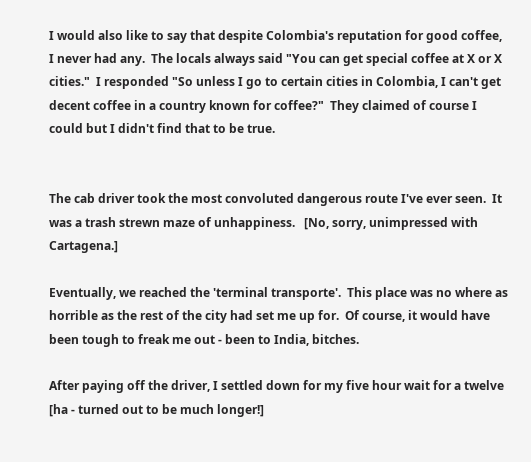I would also like to say that despite Colombia's reputation for good coffee, I never had any.  The locals always said "You can get special coffee at X or X cities."  I responded "So unless I go to certain cities in Colombia, I can't get decent coffee in a country known for coffee?"  They claimed of course I could but I didn't find that to be true.


The cab driver took the most convoluted dangerous route I've ever seen.  It was a trash strewn maze of unhappiness.   [No, sorry, unimpressed with Cartagena.]

Eventually, we reached the 'terminal transporte'.  This place was no where as horrible as the rest of the city had set me up for.  Of course, it would have been tough to freak me out - been to India, bitches.

After paying off the driver, I settled down for my five hour wait for a twelve [ha - turned out to be much longer!]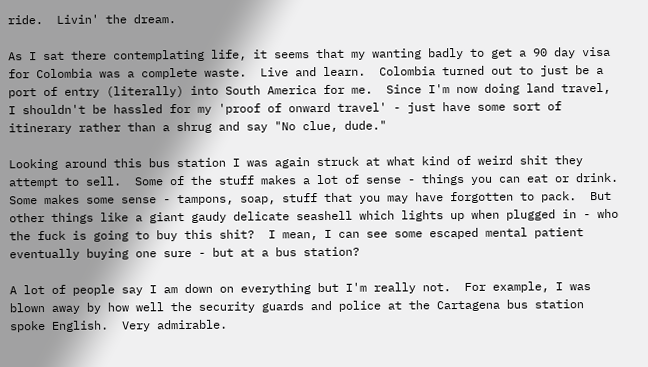ride.  Livin' the dream.

As I sat there contemplating life, it seems that my wanting badly to get a 90 day visa for Colombia was a complete waste.  Live and learn.  Colombia turned out to just be a port of entry (literally) into South America for me.  Since I'm now doing land travel, I shouldn't be hassled for my 'proof of onward travel' - just have some sort of itinerary rather than a shrug and say "No clue, dude."

Looking around this bus station I was again struck at what kind of weird shit they attempt to sell.  Some of the stuff makes a lot of sense - things you can eat or drink.  Some makes some sense - tampons, soap, stuff that you may have forgotten to pack.  But other things like a giant gaudy delicate seashell which lights up when plugged in - who the fuck is going to buy this shit?  I mean, I can see some escaped mental patient eventually buying one sure - but at a bus station?

A lot of people say I am down on everything but I'm really not.  For example, I was blown away by how well the security guards and police at the Cartagena bus station spoke English.  Very admirable.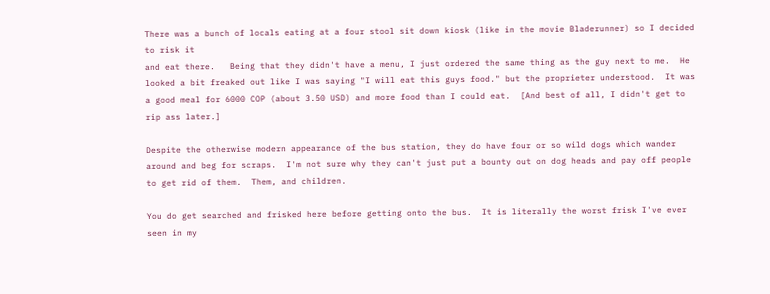There was a bunch of locals eating at a four stool sit down kiosk (like in the movie Bladerunner) so I decided to risk it
and eat there.   Being that they didn't have a menu, I just ordered the same thing as the guy next to me.  He looked a bit freaked out like I was saying "I will eat this guys food." but the proprieter understood.  It was a good meal for 6000 COP (about 3.50 USD) and more food than I could eat.  [And best of all, I didn't get to rip ass later.]

Despite the otherwise modern appearance of the bus station, they do have four or so wild dogs which wander around and beg for scraps.  I'm not sure why they can't just put a bounty out on dog heads and pay off people to get rid of them.  Them, and children.

You do get searched and frisked here before getting onto the bus.  It is literally the worst frisk I've ever seen in my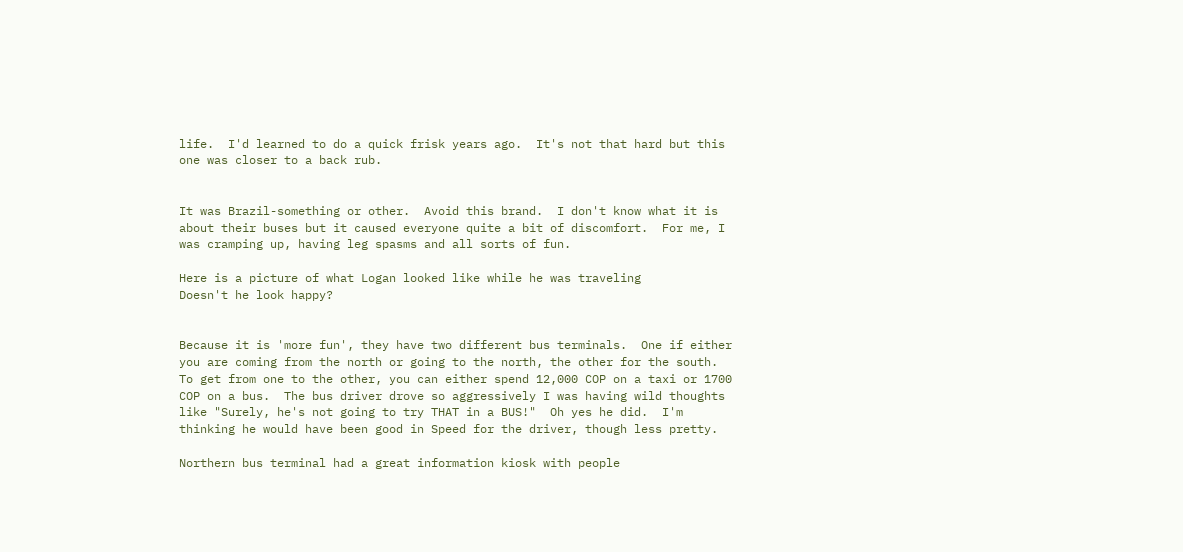life.  I'd learned to do a quick frisk years ago.  It's not that hard but this one was closer to a back rub.


It was Brazil-something or other.  Avoid this brand.  I don't know what it is about their buses but it caused everyone quite a bit of discomfort.  For me, I was cramping up, having leg spasms and all sorts of fun.

Here is a picture of what Logan looked like while he was traveling
Doesn't he look happy?


Because it is 'more fun', they have two different bus terminals.  One if either you are coming from the north or going to the north, the other for the south.  To get from one to the other, you can either spend 12,000 COP on a taxi or 1700 COP on a bus.  The bus driver drove so aggressively I was having wild thoughts like "Surely, he's not going to try THAT in a BUS!"  Oh yes he did.  I'm thinking he would have been good in Speed for the driver, though less pretty.

Northern bus terminal had a great information kiosk with people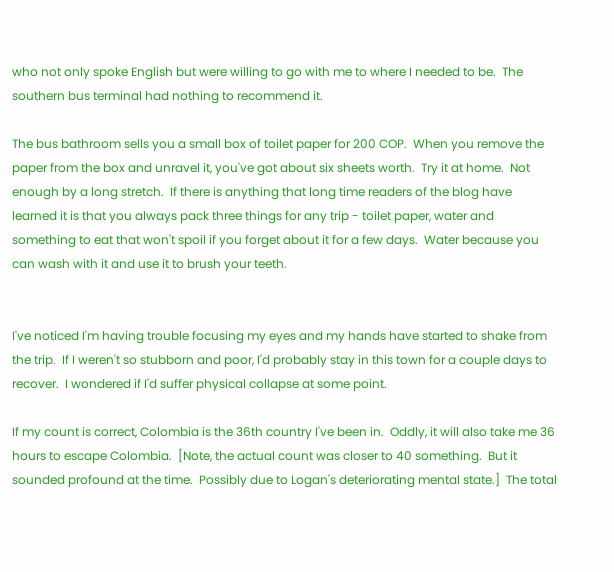who not only spoke English but were willing to go with me to where I needed to be.  The southern bus terminal had nothing to recommend it.

The bus bathroom sells you a small box of toilet paper for 200 COP.  When you remove the paper from the box and unravel it, you've got about six sheets worth.  Try it at home.  Not enough by a long stretch.  If there is anything that long time readers of the blog have learned it is that you always pack three things for any trip - toilet paper, water and something to eat that won't spoil if you forget about it for a few days.  Water because you can wash with it and use it to brush your teeth.


I've noticed I'm having trouble focusing my eyes and my hands have started to shake from the trip.  If I weren't so stubborn and poor, I'd probably stay in this town for a couple days to recover.  I wondered if I'd suffer physical collapse at some point.

If my count is correct, Colombia is the 36th country I've been in.  Oddly, it will also take me 36 hours to escape Colombia.  [Note, the actual count was closer to 40 something.  But it sounded profound at the time.  Possibly due to Logan's deteriorating mental state.]  The total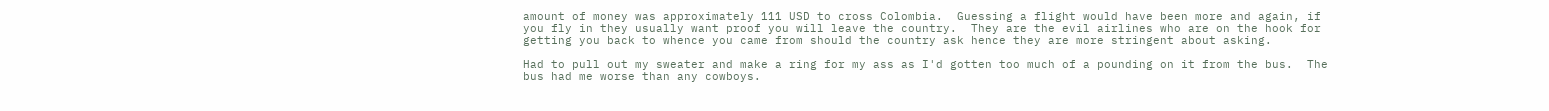amount of money was approximately 111 USD to cross Colombia.  Guessing a flight would have been more and again, if you fly in they usually want proof you will leave the country.  They are the evil airlines who are on the hook for getting you back to whence you came from should the country ask hence they are more stringent about asking.

Had to pull out my sweater and make a ring for my ass as I'd gotten too much of a pounding on it from the bus.  The bus had me worse than any cowboys.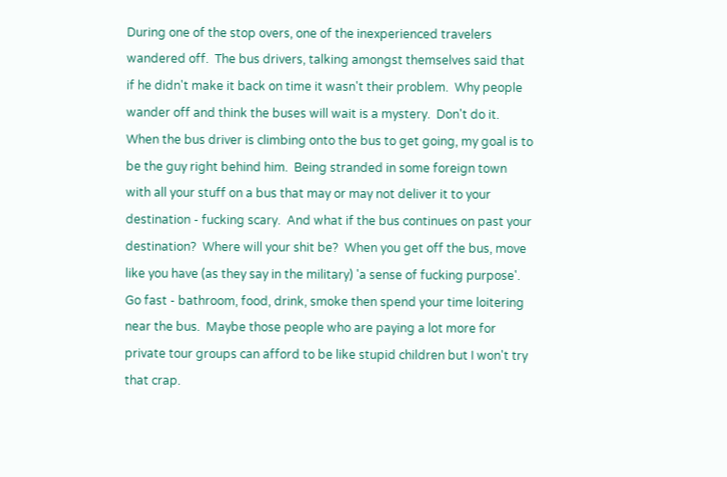During one of the stop overs, one of the inexperienced travelers wandered off.  The bus drivers, talking amongst themselves said that if he didn't make it back on time it wasn't their problem.  Why people wander off and think the buses will wait is a mystery.  Don't do it.  When the bus driver is climbing onto the bus to get going, my goal is to be the guy right behind him.  Being stranded in some foreign town with all your stuff on a bus that may or may not deliver it to your destination - fucking scary.  And what if the bus continues on past your destination?  Where will your shit be?  When you get off the bus, move like you have (as they say in the military) 'a sense of fucking purpose'.  Go fast - bathroom, food, drink, smoke then spend your time loitering near the bus.  Maybe those people who are paying a lot more for private tour groups can afford to be like stupid children but I won't try that crap.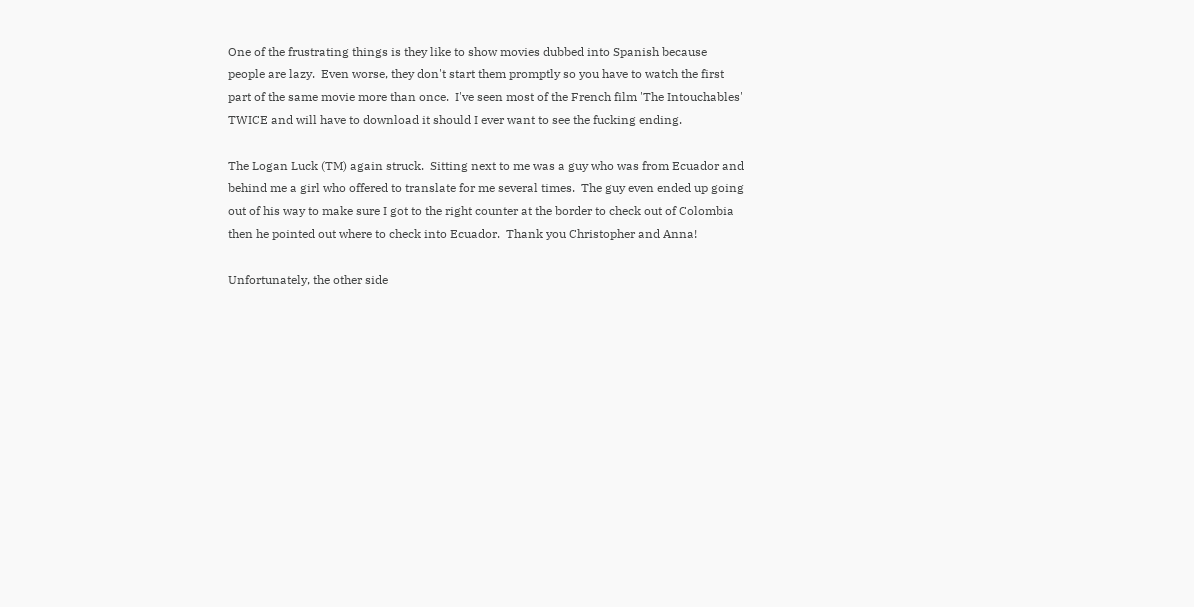One of the frustrating things is they like to show movies dubbed into Spanish because people are lazy.  Even worse, they don't start them promptly so you have to watch the first part of the same movie more than once.  I've seen most of the French film 'The Intouchables' TWICE and will have to download it should I ever want to see the fucking ending.

The Logan Luck (TM) again struck.  Sitting next to me was a guy who was from Ecuador and behind me a girl who offered to translate for me several times.  The guy even ended up going out of his way to make sure I got to the right counter at the border to check out of Colombia then he pointed out where to check into Ecuador.  Thank you Christopher and Anna!

Unfortunately, the other side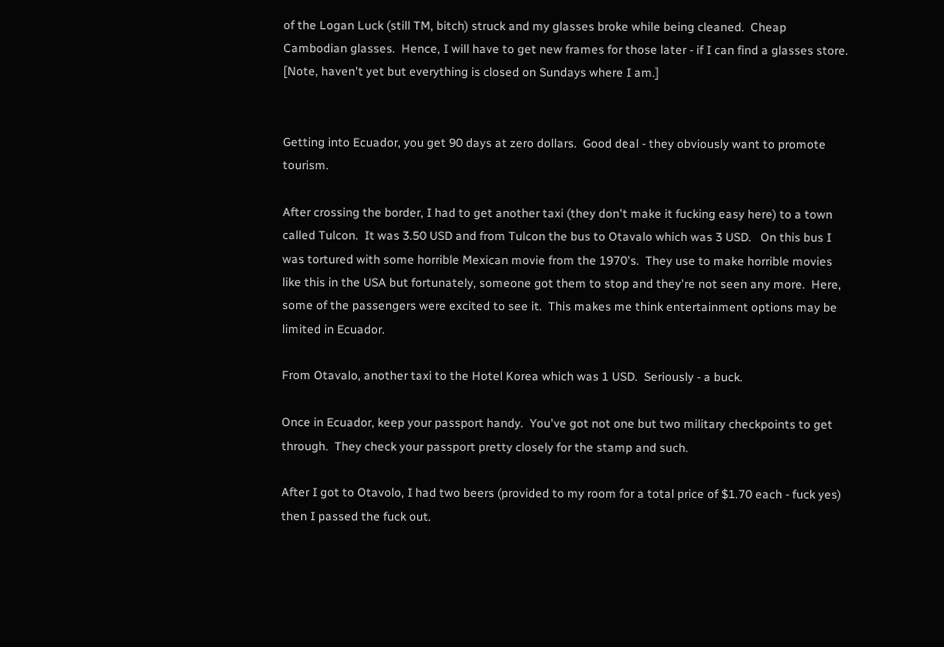of the Logan Luck (still TM, bitch) struck and my glasses broke while being cleaned.  Cheap Cambodian glasses.  Hence, I will have to get new frames for those later - if I can find a glasses store.  [Note, haven't yet but everything is closed on Sundays where I am.]


Getting into Ecuador, you get 90 days at zero dollars.  Good deal - they obviously want to promote tourism.

After crossing the border, I had to get another taxi (they don't make it fucking easy here) to a town called Tulcon.  It was 3.50 USD and from Tulcon the bus to Otavalo which was 3 USD.   On this bus I was tortured with some horrible Mexican movie from the 1970's.  They use to make horrible movies like this in the USA but fortunately, someone got them to stop and they're not seen any more.  Here, some of the passengers were excited to see it.  This makes me think entertainment options may be limited in Ecuador.

From Otavalo, another taxi to the Hotel Korea which was 1 USD.  Seriously - a buck.

Once in Ecuador, keep your passport handy.  You've got not one but two military checkpoints to get through.  They check your passport pretty closely for the stamp and such.

After I got to Otavolo, I had two beers (provided to my room for a total price of $1.70 each - fuck yes) then I passed the fuck out.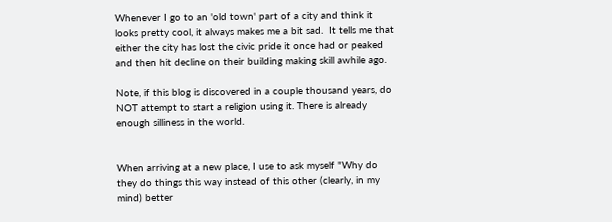Whenever I go to an 'old town' part of a city and think it looks pretty cool, it always makes me a bit sad.  It tells me that either the city has lost the civic pride it once had or peaked and then hit decline on their building making skill awhile ago.

Note, if this blog is discovered in a couple thousand years, do NOT attempt to start a religion using it. There is already enough silliness in the world.


When arriving at a new place, I use to ask myself "Why do they do things this way instead of this other (clearly, in my mind) better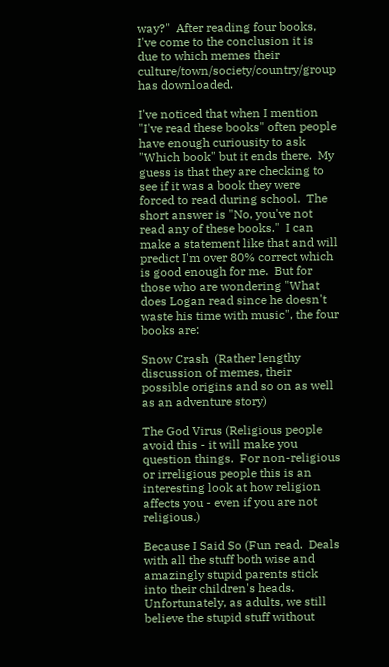way?"  After reading four books, I've come to the conclusion it is due to which memes their culture/town/society/country/group has downloaded.

I've noticed that when I mention "I've read these books" often people have enough curiousity to ask "Which book" but it ends there.  My guess is that they are checking to see if it was a book they were forced to read during school.  The short answer is "No, you've not read any of these books."  I can make a statement like that and will predict I'm over 80% correct which is good enough for me.  But for those who are wondering "What does Logan read since he doesn't waste his time with music", the four books are:

Snow Crash  (Rather lengthy discussion of memes, their possible origins and so on as well as an adventure story)

The God Virus (Religious people avoid this - it will make you question things.  For non-religious or irreligious people this is an interesting look at how religion affects you - even if you are not religious.)

Because I Said So (Fun read.  Deals with all the stuff both wise and amazingly stupid parents stick into their children's heads.  Unfortunately, as adults, we still believe the stupid stuff without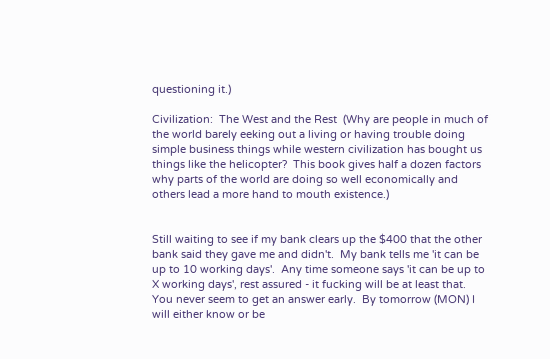questioning it.)

Civilization:  The West and the Rest  (Why are people in much of the world barely eeking out a living or having trouble doing simple business things while western civilization has bought us things like the helicopter?  This book gives half a dozen factors why parts of the world are doing so well economically and others lead a more hand to mouth existence.)


Still waiting to see if my bank clears up the $400 that the other bank said they gave me and didn't.  My bank tells me 'it can be up to 10 working days'.  Any time someone says 'it can be up to X working days', rest assured - it fucking will be at least that.  You never seem to get an answer early.  By tomorrow (MON) I will either know or be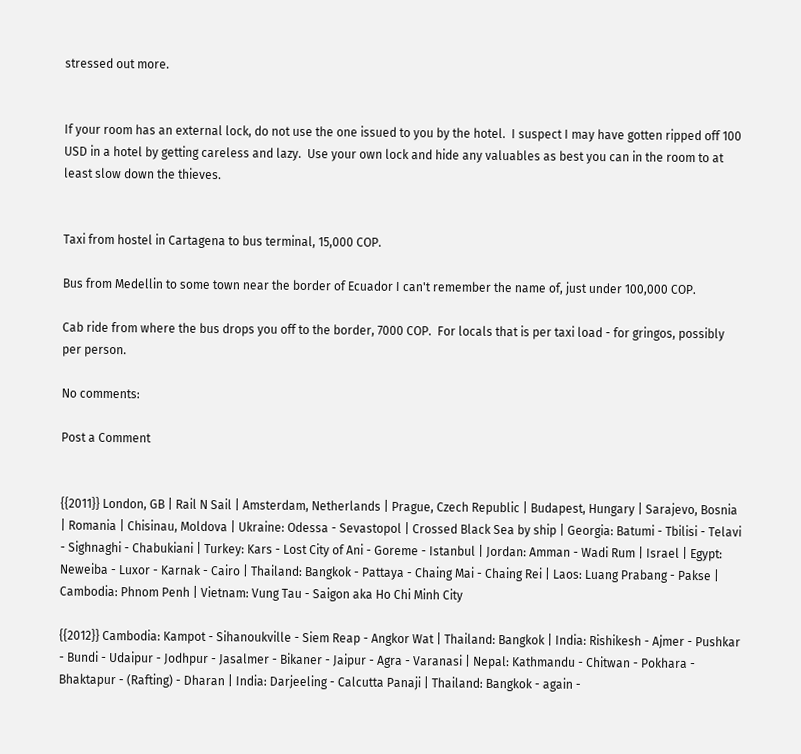stressed out more.


If your room has an external lock, do not use the one issued to you by the hotel.  I suspect I may have gotten ripped off 100 USD in a hotel by getting careless and lazy.  Use your own lock and hide any valuables as best you can in the room to at least slow down the thieves.


Taxi from hostel in Cartagena to bus terminal, 15,000 COP.

Bus from Medellin to some town near the border of Ecuador I can't remember the name of, just under 100,000 COP.

Cab ride from where the bus drops you off to the border, 7000 COP.  For locals that is per taxi load - for gringos, possibly per person.

No comments:

Post a Comment


{{2011}} London, GB | Rail N Sail | Amsterdam, Netherlands | Prague, Czech Republic | Budapest, Hungary | Sarajevo, Bosnia | Romania | Chisinau, Moldova | Ukraine: Odessa - Sevastopol | Crossed Black Sea by ship | Georgia: Batumi - Tbilisi - Telavi - Sighnaghi - Chabukiani | Turkey: Kars - Lost City of Ani - Goreme - Istanbul | Jordan: Amman - Wadi Rum | Israel | Egypt: Neweiba - Luxor - Karnak - Cairo | Thailand: Bangkok - Pattaya - Chaing Mai - Chaing Rei | Laos: Luang Prabang - Pakse | Cambodia: Phnom Penh | Vietnam: Vung Tau - Saigon aka Ho Chi Minh City

{{2012}} Cambodia: Kampot - Sihanoukville - Siem Reap - Angkor Wat | Thailand: Bangkok | India: Rishikesh - Ajmer - Pushkar - Bundi - Udaipur - Jodhpur - Jasalmer - Bikaner - Jaipur - Agra - Varanasi | Nepal: Kathmandu - Chitwan - Pokhara - Bhaktapur - (Rafting) - Dharan | India: Darjeeling - Calcutta Panaji | Thailand: Bangkok - again -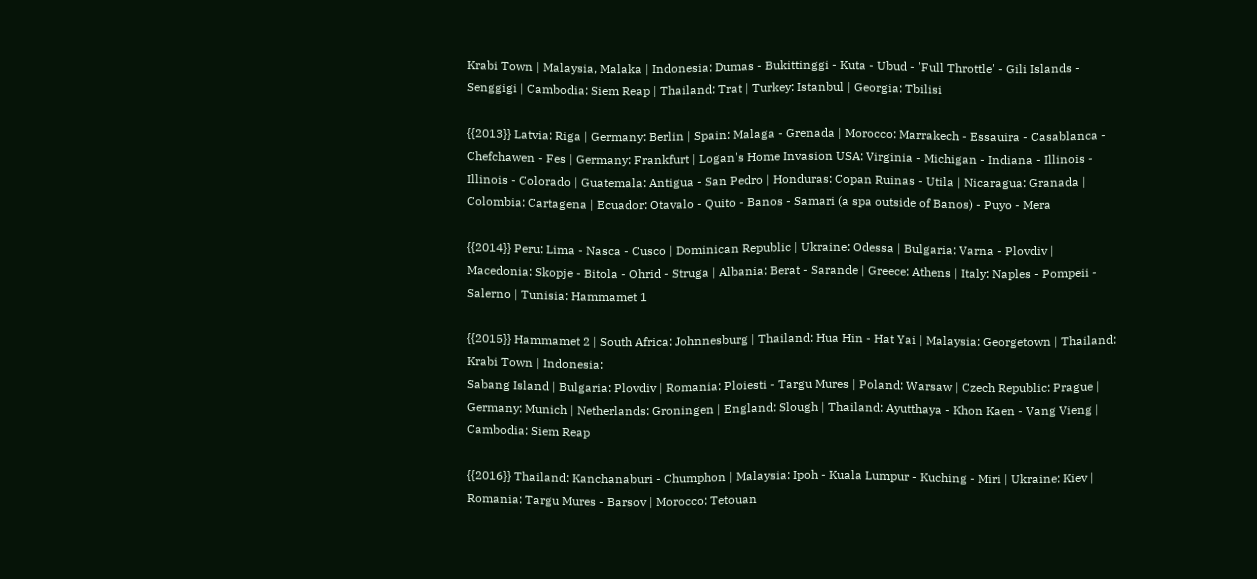Krabi Town | Malaysia, Malaka | Indonesia: Dumas - Bukittinggi - Kuta - Ubud - 'Full Throttle' - Gili Islands - Senggigi | Cambodia: Siem Reap | Thailand: Trat | Turkey: Istanbul | Georgia: Tbilisi

{{2013}} Latvia: Riga | Germany: Berlin | Spain: Malaga - Grenada | Morocco: Marrakech - Essauira - Casablanca - Chefchawen - Fes | Germany: Frankfurt | Logan's Home Invasion USA: Virginia - Michigan - Indiana - Illinois - Illinois - Colorado | Guatemala: Antigua - San Pedro | Honduras: Copan Ruinas - Utila | Nicaragua: Granada | Colombia: Cartagena | Ecuador: Otavalo - Quito - Banos - Samari (a spa outside of Banos) - Puyo - Mera

{{2014}} Peru: Lima - Nasca - Cusco | Dominican Republic | Ukraine: Odessa | Bulgaria: Varna - Plovdiv | Macedonia: Skopje - Bitola - Ohrid - Struga | Albania: Berat - Sarande | Greece: Athens | Italy: Naples - Pompeii - Salerno | Tunisia: Hammamet 1

{{2015}} Hammamet 2 | South Africa: Johnnesburg | Thailand: Hua Hin - Hat Yai | Malaysia: Georgetown | Thailand: Krabi Town | Indonesia:
Sabang Island | Bulgaria: Plovdiv | Romania: Ploiesti - Targu Mures | Poland: Warsaw | Czech Republic: Prague | Germany: Munich | Netherlands: Groningen | England: Slough | Thailand: Ayutthaya - Khon Kaen - Vang Vieng | Cambodia: Siem Reap

{{2016}} Thailand: Kanchanaburi - Chumphon | Malaysia: Ipoh - Kuala Lumpur - Kuching - Miri | Ukraine: Kiev | Romania: Targu Mures - Barsov | Morocco: Tetouan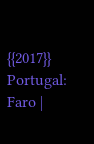{{2017}} Portugal: Faro |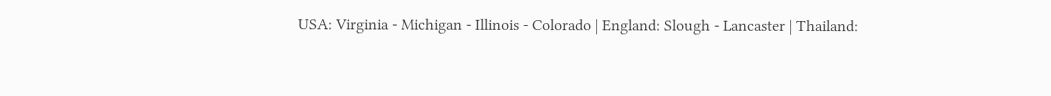USA: Virginia - Michigan - Illinois - Colorado | England: Slough - Lancaster | Thailand: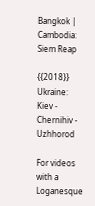Bangkok | Cambodia: Siem Reap

{{2018}} Ukraine: Kiev - Chernihiv - Uzhhorod

For videos with a Loganesque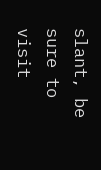slant, be sure to visit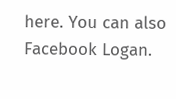here. You can also Facebook Logan.